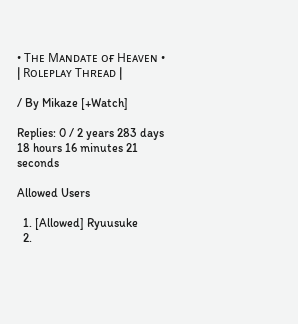• Tʜᴇ Mᴀɴᴅᴀᴛᴇ ᴏғ Hᴇᴀᴠᴇɴ • | Rᴏʟᴇᴘʟᴀʏ Tʜʀᴇᴀᴅ |

/ By Mikaze [+Watch]

Replies: 0 / 2 years 283 days 18 hours 16 minutes 21 seconds

Allowed Users

  1. [Allowed] Ryuusuke
  2.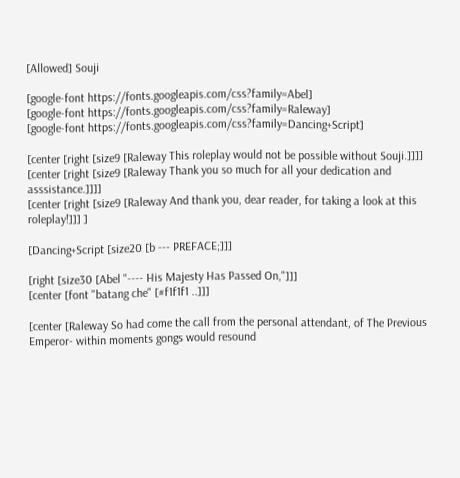[Allowed] Souji

[google-font https://fonts.googleapis.com/css?family=Abel]
[google-font https://fonts.googleapis.com/css?family=Raleway]
[google-font https://fonts.googleapis.com/css?family=Dancing+Script]

[center [right [size9 [Raleway This roleplay would not be possible without Souji.]]]]
[center [right [size9 [Raleway Thank you so much for all your dedication and asssistance.]]]]
[center [right [size9 [Raleway And thank you, dear reader, for taking a look at this roleplay!]]] ]

[Dancing+Script [size20 [b --- PREFACE;]]]

[right [size30 [Abel "---- His Majesty Has Passed On,"]]]
[center [font "batang che" [#f1f1f1 ..]]]

[center [Raleway So had come the call from the personal attendant, of The Previous Emperor- within moments gongs would resound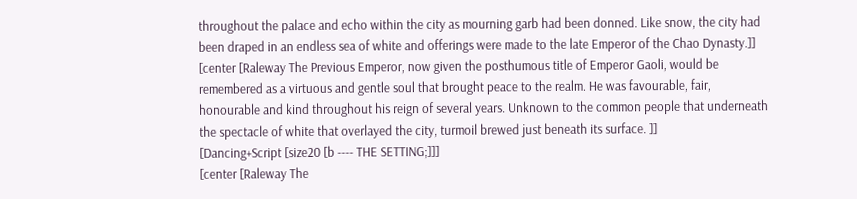throughout the palace and echo within the city as mourning garb had been donned. Like snow, the city had been draped in an endless sea of white and offerings were made to the late Emperor of the Chao Dynasty.]]
[center [Raleway The Previous Emperor, now given the posthumous title of Emperor Gaoli, would be remembered as a virtuous and gentle soul that brought peace to the realm. He was favourable, fair, honourable and kind throughout his reign of several years. Unknown to the common people that underneath the spectacle of white that overlayed the city, turmoil brewed just beneath its surface. ]]
[Dancing+Script [size20 [b ---- THE SETTING;]]]
[center [Raleway The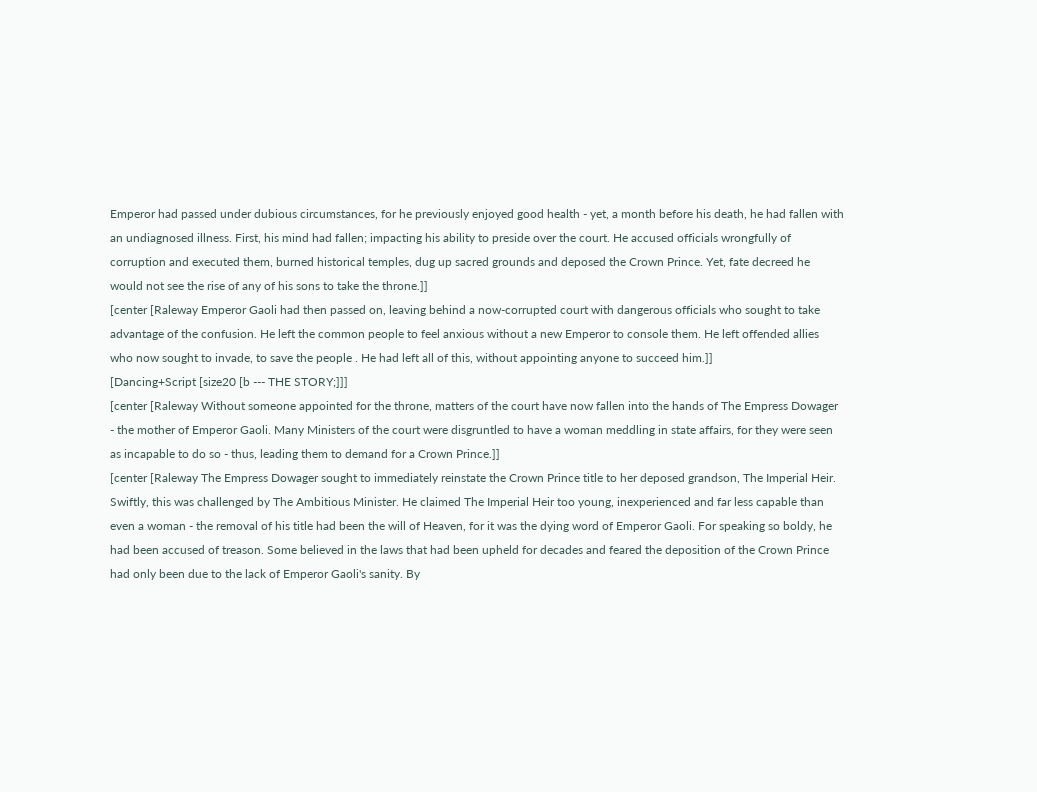Emperor had passed under dubious circumstances, for he previously enjoyed good health - yet, a month before his death, he had fallen with an undiagnosed illness. First, his mind had fallen; impacting his ability to preside over the court. He accused officials wrongfully of corruption and executed them, burned historical temples, dug up sacred grounds and deposed the Crown Prince. Yet, fate decreed he would not see the rise of any of his sons to take the throne.]]
[center [Raleway Emperor Gaoli had then passed on, leaving behind a now-corrupted court with dangerous officials who sought to take advantage of the confusion. He left the common people to feel anxious without a new Emperor to console them. He left offended allies who now sought to invade, to save the people . He had left all of this, without appointing anyone to succeed him.]]
[Dancing+Script [size20 [b --- THE STORY;]]]
[center [Raleway Without someone appointed for the throne, matters of the court have now fallen into the hands of The Empress Dowager - the mother of Emperor Gaoli. Many Ministers of the court were disgruntled to have a woman meddling in state affairs, for they were seen as incapable to do so - thus, leading them to demand for a Crown Prince.]]
[center [Raleway The Empress Dowager sought to immediately reinstate the Crown Prince title to her deposed grandson, The Imperial Heir. Swiftly, this was challenged by The Ambitious Minister. He claimed The Imperial Heir too young, inexperienced and far less capable than even a woman - the removal of his title had been the will of Heaven, for it was the dying word of Emperor Gaoli. For speaking so boldy, he had been accused of treason. Some believed in the laws that had been upheld for decades and feared the deposition of the Crown Prince had only been due to the lack of Emperor Gaoli's sanity. By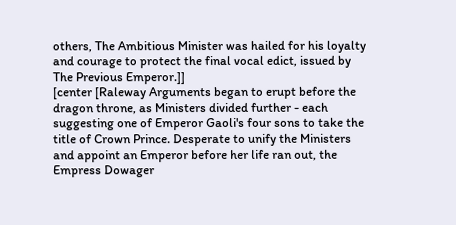others, The Ambitious Minister was hailed for his loyalty and courage to protect the final vocal edict, issued by The Previous Emperor.]]
[center [Raleway Arguments began to erupt before the dragon throne, as Ministers divided further - each suggesting one of Emperor Gaoli's four sons to take the title of Crown Prince. Desperate to unify the Ministers and appoint an Emperor before her life ran out, the Empress Dowager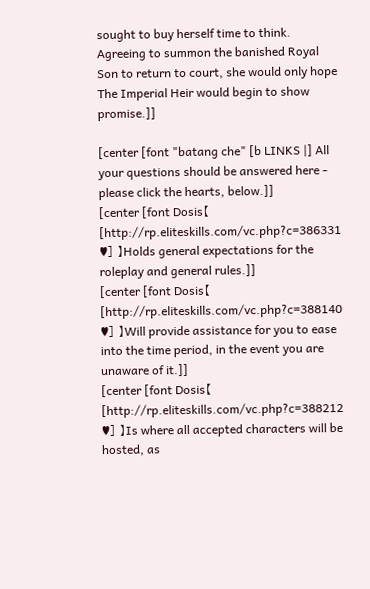sought to buy herself time to think. Agreeing to summon the banished Royal Son to return to court, she would only hope The Imperial Heir would begin to show promise.]]

[center [font "batang che" [b LINKS |] All your questions should be answered here - please click the hearts, below.]]
[center [font Dosis【 [http://rp.eliteskills.com/vc.php?c=386331 ♥] 】Holds general expectations for the roleplay and general rules.]]
[center [font Dosis【 [http://rp.eliteskills.com/vc.php?c=388140 ♥] 】Will provide assistance for you to ease into the time period, in the event you are unaware of it.]]
[center [font Dosis【 [http://rp.eliteskills.com/vc.php?c=388212 ♥] 】Is where all accepted characters will be hosted, as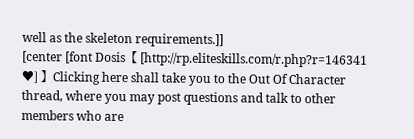well as the skeleton requirements.]]
[center [font Dosis【 [http://rp.eliteskills.com/r.php?r=146341 ♥] 】Clicking here shall take you to the Out Of Character thread, where you may post questions and talk to other members who are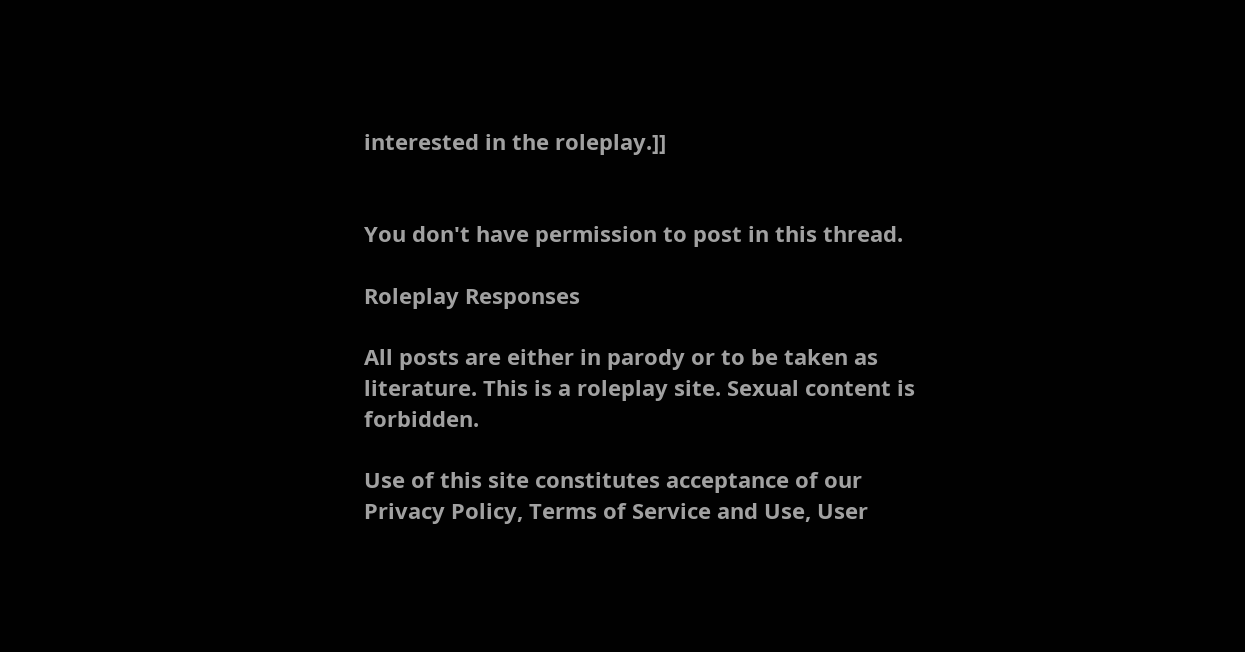interested in the roleplay.]]


You don't have permission to post in this thread.

Roleplay Responses

All posts are either in parody or to be taken as literature. This is a roleplay site. Sexual content is forbidden.

Use of this site constitutes acceptance of our
Privacy Policy, Terms of Service and Use, User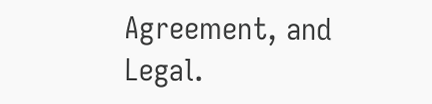Agreement, and Legal.